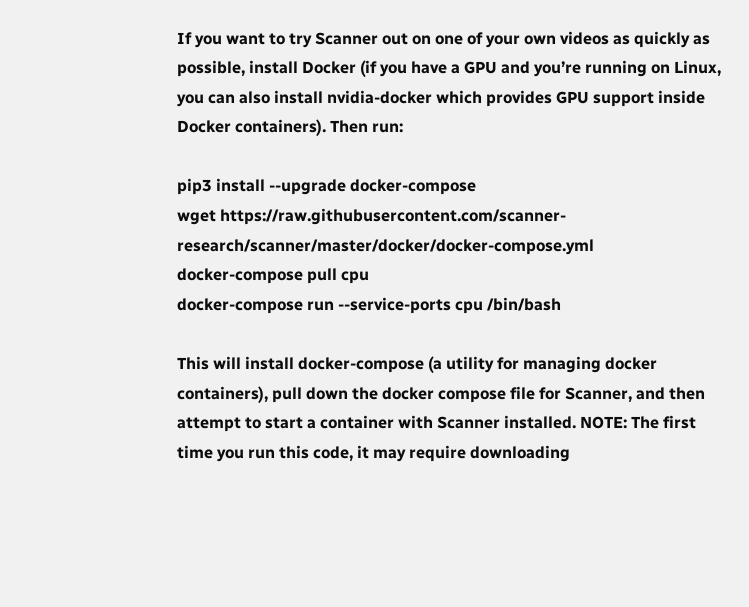If you want to try Scanner out on one of your own videos as quickly as possible, install Docker (if you have a GPU and you’re running on Linux, you can also install nvidia-docker which provides GPU support inside Docker containers). Then run:

pip3 install --upgrade docker-compose
wget https://raw.githubusercontent.com/scanner-research/scanner/master/docker/docker-compose.yml
docker-compose pull cpu
docker-compose run --service-ports cpu /bin/bash

This will install docker-compose (a utility for managing docker containers), pull down the docker compose file for Scanner, and then attempt to start a container with Scanner installed. NOTE: The first time you run this code, it may require downloading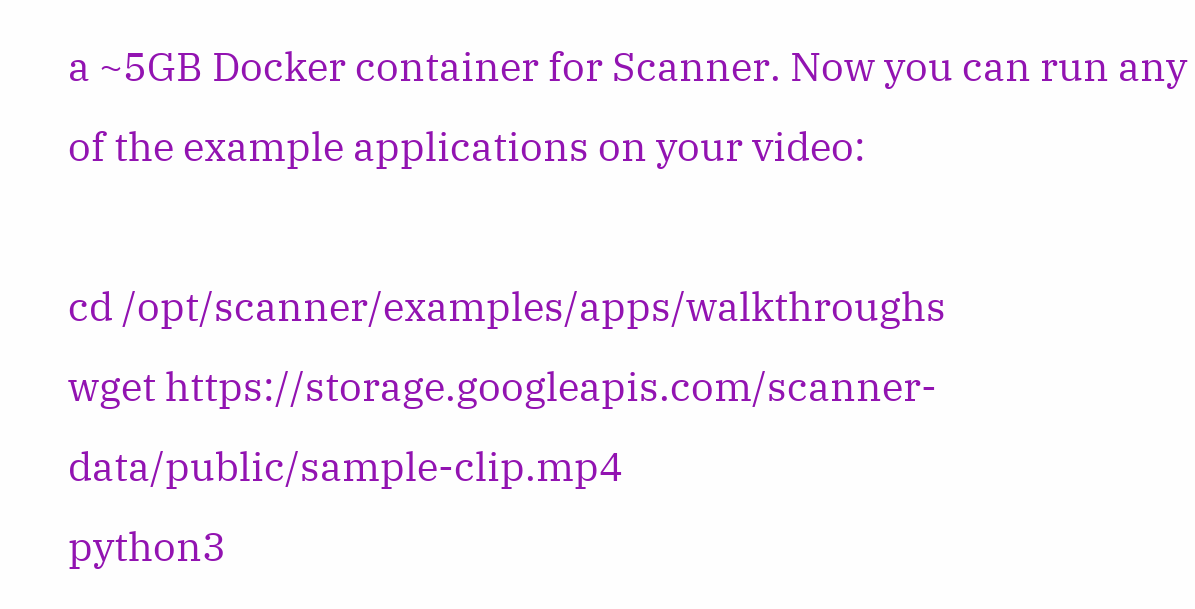a ~5GB Docker container for Scanner. Now you can run any of the example applications on your video:

cd /opt/scanner/examples/apps/walkthroughs
wget https://storage.googleapis.com/scanner-data/public/sample-clip.mp4
python3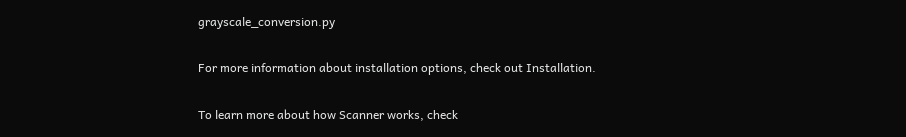grayscale_conversion.py

For more information about installation options, check out Installation.

To learn more about how Scanner works, check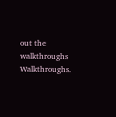out the walkthroughs Walkthroughs.